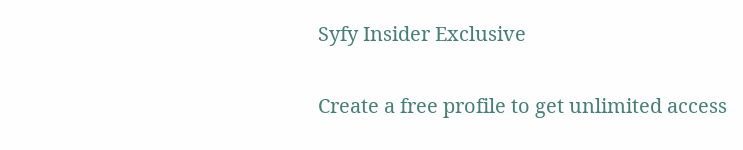Syfy Insider Exclusive

Create a free profile to get unlimited access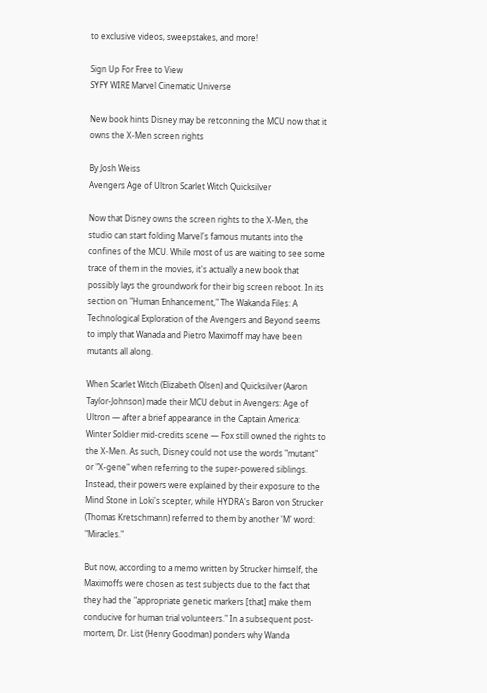to exclusive videos, sweepstakes, and more!

Sign Up For Free to View
SYFY WIRE Marvel Cinematic Universe

New book hints Disney may be retconning the MCU now that it owns the X-Men screen rights

By Josh Weiss
Avengers Age of Ultron Scarlet Witch Quicksilver

Now that Disney owns the screen rights to the X-Men, the studio can start folding Marvel's famous mutants into the confines of the MCU. While most of us are waiting to see some trace of them in the movies, it's actually a new book that possibly lays the groundwork for their big screen reboot. In its section on "Human Enhancement," The Wakanda Files: A Technological Exploration of the Avengers and Beyond seems to imply that Wanada and Pietro Maximoff may have been mutants all along.

When Scarlet Witch (Elizabeth Olsen) and Quicksilver (Aaron Taylor-Johnson) made their MCU debut in Avengers: Age of Ultron — after a brief appearance in the Captain America: Winter Soldier mid-credits scene — Fox still owned the rights to the X-Men. As such, Disney could not use the words "mutant" or "X-gene" when referring to the super-powered siblings. Instead, their powers were explained by their exposure to the Mind Stone in Loki's scepter, while HYDRA's Baron von Strucker (Thomas Kretschmann) referred to them by another 'M' word: "Miracles."

But now, according to a memo written by Strucker himself, the Maximoffs were chosen as test subjects due to the fact that they had the "appropriate genetic markers [that] make them conducive for human trial volunteers." In a subsequent post-mortem, Dr. List (Henry Goodman) ponders why Wanda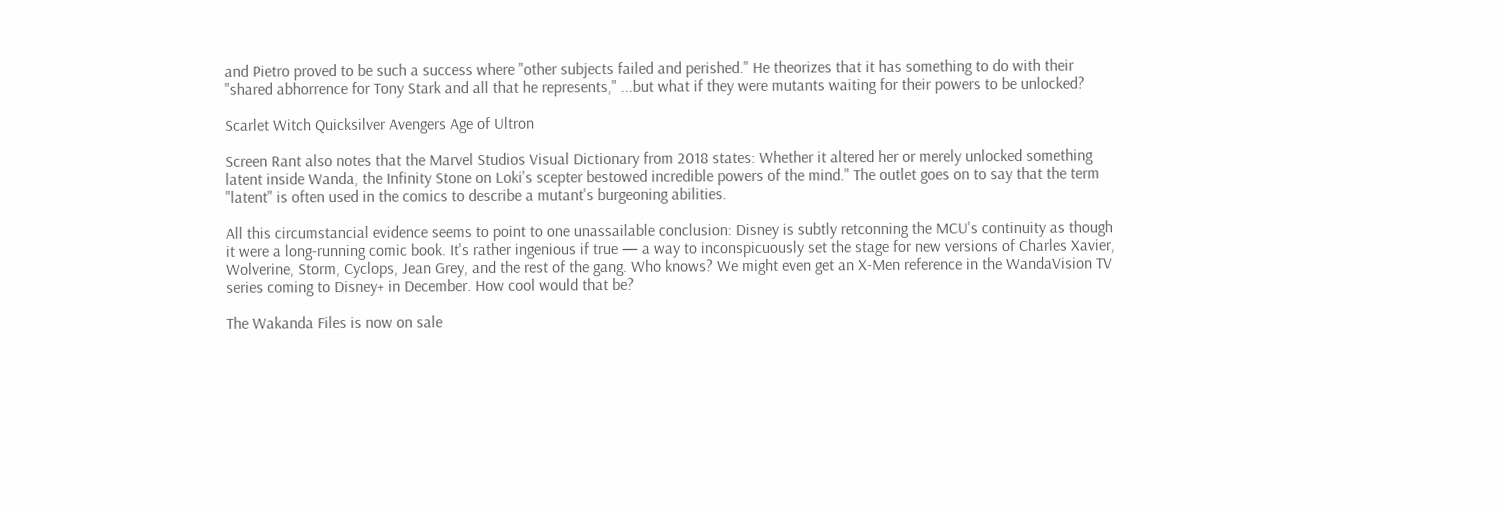and Pietro proved to be such a success where "other subjects failed and perished." He theorizes that it has something to do with their "shared abhorrence for Tony Stark and all that he represents," ...but what if they were mutants waiting for their powers to be unlocked?

Scarlet Witch Quicksilver Avengers Age of Ultron

Screen Rant also notes that the Marvel Studios Visual Dictionary from 2018 states: Whether it altered her or merely unlocked something latent inside Wanda, the Infinity Stone on Loki's scepter bestowed incredible powers of the mind." The outlet goes on to say that the term "latent" is often used in the comics to describe a mutant's burgeoning abilities.

All this circumstancial evidence seems to point to one unassailable conclusion: Disney is subtly retconning the MCU's continuity as though it were a long-running comic book. It's rather ingenious if true — a way to inconspicuously set the stage for new versions of Charles Xavier, Wolverine, Storm, Cyclops, Jean Grey, and the rest of the gang. Who knows? We might even get an X-Men reference in the WandaVision TV series coming to Disney+ in December. How cool would that be?

The Wakanda Files is now on sale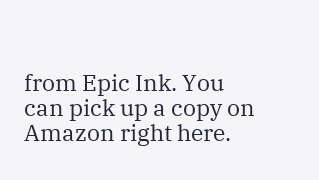from Epic Ink. You can pick up a copy on Amazon right here.